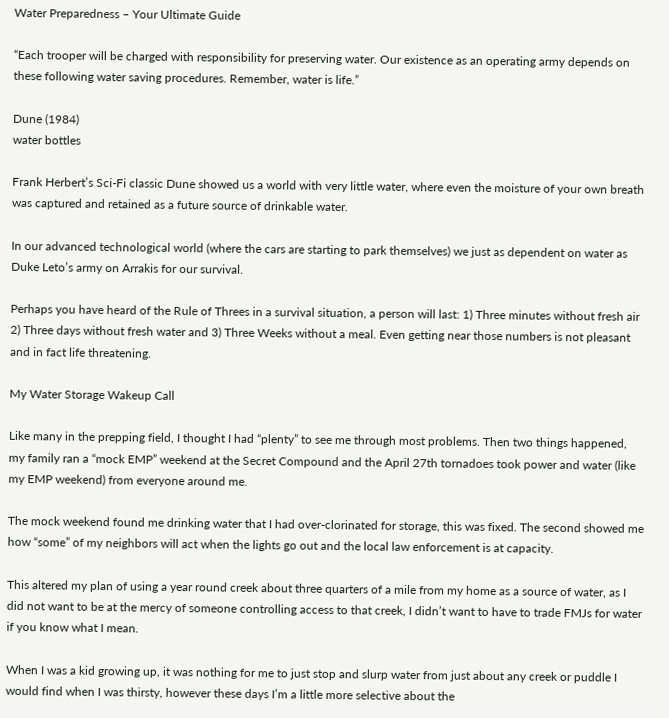Water Preparedness – Your Ultimate Guide

“Each trooper will be charged with responsibility for preserving water. Our existence as an operating army depends on these following water saving procedures. Remember, water is life.”

Dune (1984)
water bottles

Frank Herbert’s Sci-Fi classic Dune showed us a world with very little water, where even the moisture of your own breath was captured and retained as a future source of drinkable water.

In our advanced technological world (where the cars are starting to park themselves) we just as dependent on water as Duke Leto’s army on Arrakis for our survival.

Perhaps you have heard of the Rule of Threes in a survival situation, a person will last: 1) Three minutes without fresh air 2) Three days without fresh water and 3) Three Weeks without a meal. Even getting near those numbers is not pleasant and in fact life threatening.

My Water Storage Wakeup Call

Like many in the prepping field, I thought I had “plenty” to see me through most problems. Then two things happened, my family ran a “mock EMP” weekend at the Secret Compound and the April 27th tornadoes took power and water (like my EMP weekend) from everyone around me.

The mock weekend found me drinking water that I had over-clorinated for storage, this was fixed. The second showed me how “some” of my neighbors will act when the lights go out and the local law enforcement is at capacity.

This altered my plan of using a year round creek about three quarters of a mile from my home as a source of water, as I did not want to be at the mercy of someone controlling access to that creek, I didn’t want to have to trade FMJs for water if you know what I mean.

When I was a kid growing up, it was nothing for me to just stop and slurp water from just about any creek or puddle I would find when I was thirsty, however these days I’m a little more selective about the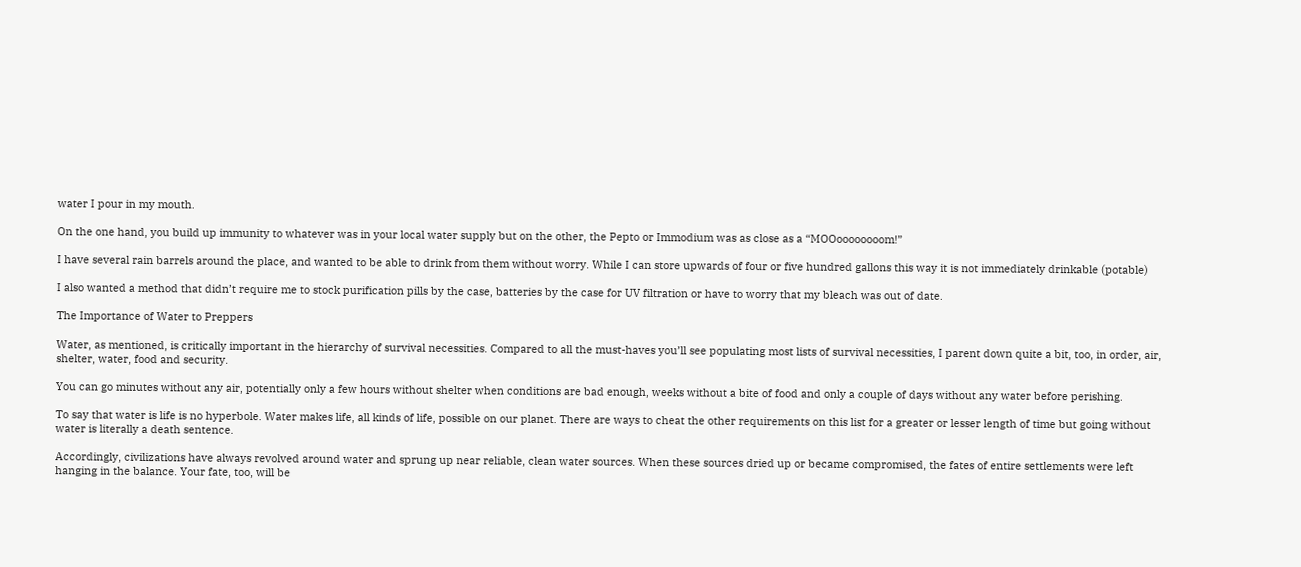water I pour in my mouth.

On the one hand, you build up immunity to whatever was in your local water supply but on the other, the Pepto or Immodium was as close as a “MOOoooooooom!”

I have several rain barrels around the place, and wanted to be able to drink from them without worry. While I can store upwards of four or five hundred gallons this way it is not immediately drinkable (potable)

I also wanted a method that didn’t require me to stock purification pills by the case, batteries by the case for UV filtration or have to worry that my bleach was out of date.

The Importance of Water to Preppers

Water, as mentioned, is critically important in the hierarchy of survival necessities. Compared to all the must-haves you’ll see populating most lists of survival necessities, I parent down quite a bit, too, in order, air, shelter, water, food and security.

You can go minutes without any air, potentially only a few hours without shelter when conditions are bad enough, weeks without a bite of food and only a couple of days without any water before perishing.

To say that water is life is no hyperbole. Water makes life, all kinds of life, possible on our planet. There are ways to cheat the other requirements on this list for a greater or lesser length of time but going without water is literally a death sentence.

Accordingly, civilizations have always revolved around water and sprung up near reliable, clean water sources. When these sources dried up or became compromised, the fates of entire settlements were left hanging in the balance. Your fate, too, will be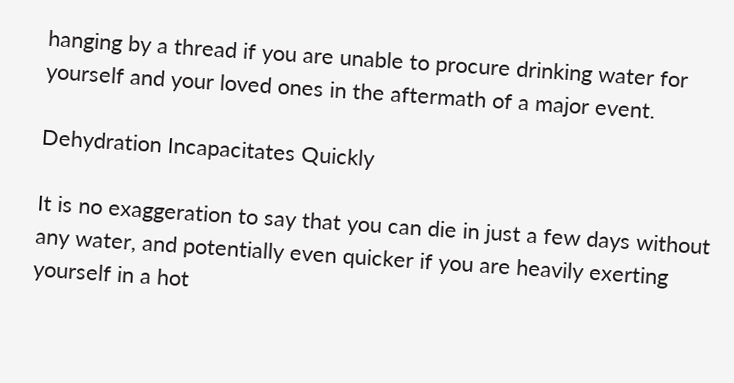hanging by a thread if you are unable to procure drinking water for yourself and your loved ones in the aftermath of a major event.

Dehydration Incapacitates Quickly

It is no exaggeration to say that you can die in just a few days without any water, and potentially even quicker if you are heavily exerting yourself in a hot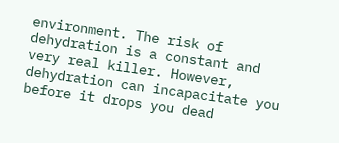environment. The risk of dehydration is a constant and very real killer. However, dehydration can incapacitate you before it drops you dead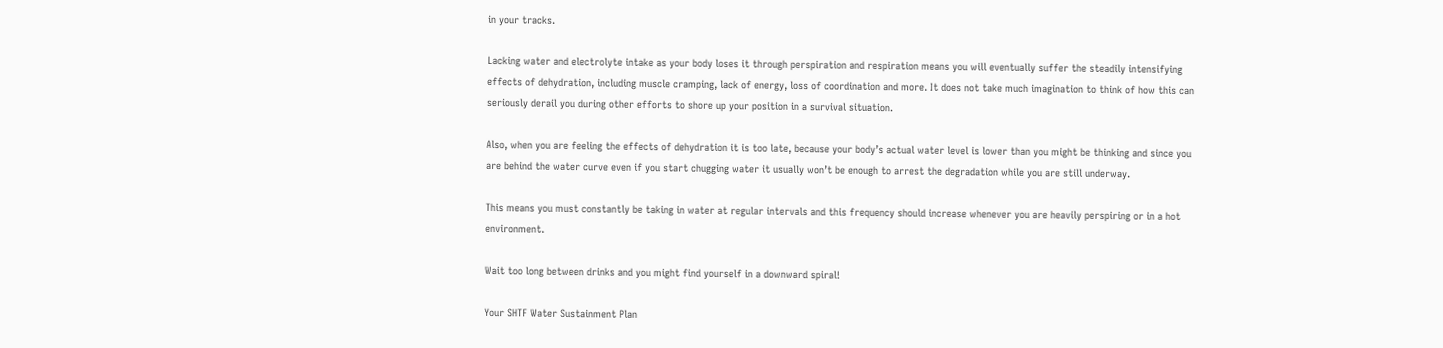in your tracks.

Lacking water and electrolyte intake as your body loses it through perspiration and respiration means you will eventually suffer the steadily intensifying effects of dehydration, including muscle cramping, lack of energy, loss of coordination and more. It does not take much imagination to think of how this can seriously derail you during other efforts to shore up your position in a survival situation.

Also, when you are feeling the effects of dehydration it is too late, because your body’s actual water level is lower than you might be thinking and since you are behind the water curve even if you start chugging water it usually won’t be enough to arrest the degradation while you are still underway.

This means you must constantly be taking in water at regular intervals and this frequency should increase whenever you are heavily perspiring or in a hot environment.

Wait too long between drinks and you might find yourself in a downward spiral!

Your SHTF Water Sustainment Plan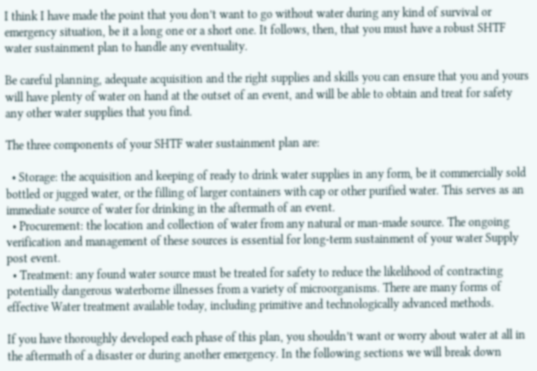I think I have made the point that you don’t want to go without water during any kind of survival or emergency situation, be it a long one or a short one. It follows, then, that you must have a robust SHTF water sustainment plan to handle any eventuality.

Be careful planning, adequate acquisition and the right supplies and skills you can ensure that you and yours will have plenty of water on hand at the outset of an event, and will be able to obtain and treat for safety any other water supplies that you find.

The three components of your SHTF water sustainment plan are:

  • Storage: the acquisition and keeping of ready to drink water supplies in any form, be it commercially sold bottled or jugged water, or the filling of larger containers with cap or other purified water. This serves as an immediate source of water for drinking in the aftermath of an event.
  • Procurement: the location and collection of water from any natural or man-made source. The ongoing verification and management of these sources is essential for long-term sustainment of your water Supply post event.
  • Treatment: any found water source must be treated for safety to reduce the likelihood of contracting potentially dangerous waterborne illnesses from a variety of microorganisms. There are many forms of effective Water treatment available today, including primitive and technologically advanced methods.

If you have thoroughly developed each phase of this plan, you shouldn’t want or worry about water at all in the aftermath of a disaster or during another emergency. In the following sections we will break down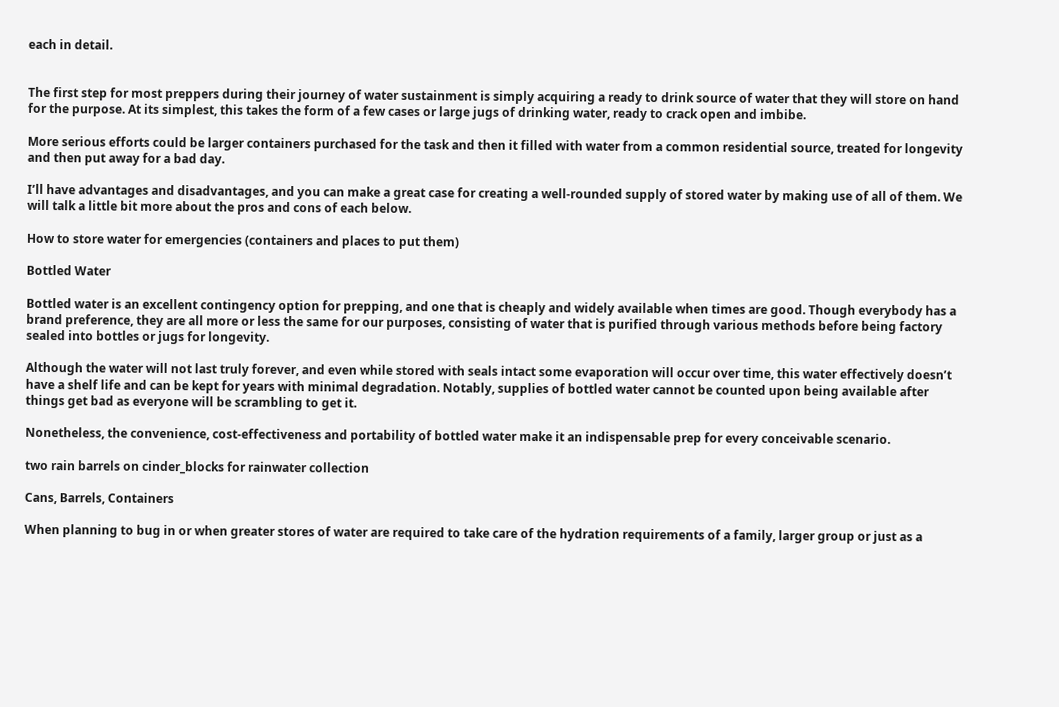each in detail.


The first step for most preppers during their journey of water sustainment is simply acquiring a ready to drink source of water that they will store on hand for the purpose. At its simplest, this takes the form of a few cases or large jugs of drinking water, ready to crack open and imbibe.

More serious efforts could be larger containers purchased for the task and then it filled with water from a common residential source, treated for longevity and then put away for a bad day.

I’ll have advantages and disadvantages, and you can make a great case for creating a well-rounded supply of stored water by making use of all of them. We will talk a little bit more about the pros and cons of each below.

How to store water for emergencies (containers and places to put them)

Bottled Water

Bottled water is an excellent contingency option for prepping, and one that is cheaply and widely available when times are good. Though everybody has a brand preference, they are all more or less the same for our purposes, consisting of water that is purified through various methods before being factory sealed into bottles or jugs for longevity.

Although the water will not last truly forever, and even while stored with seals intact some evaporation will occur over time, this water effectively doesn’t have a shelf life and can be kept for years with minimal degradation. Notably, supplies of bottled water cannot be counted upon being available after things get bad as everyone will be scrambling to get it.

Nonetheless, the convenience, cost-effectiveness and portability of bottled water make it an indispensable prep for every conceivable scenario.

two rain barrels on cinder_blocks for rainwater collection

Cans, Barrels, Containers

When planning to bug in or when greater stores of water are required to take care of the hydration requirements of a family, larger group or just as a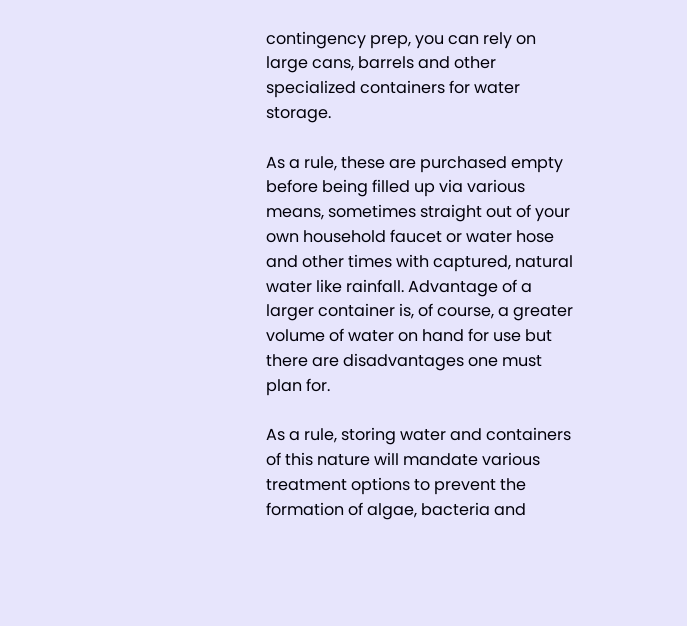contingency prep, you can rely on large cans, barrels and other specialized containers for water storage.

As a rule, these are purchased empty before being filled up via various means, sometimes straight out of your own household faucet or water hose and other times with captured, natural water like rainfall. Advantage of a larger container is, of course, a greater volume of water on hand for use but there are disadvantages one must plan for.

As a rule, storing water and containers of this nature will mandate various treatment options to prevent the formation of algae, bacteria and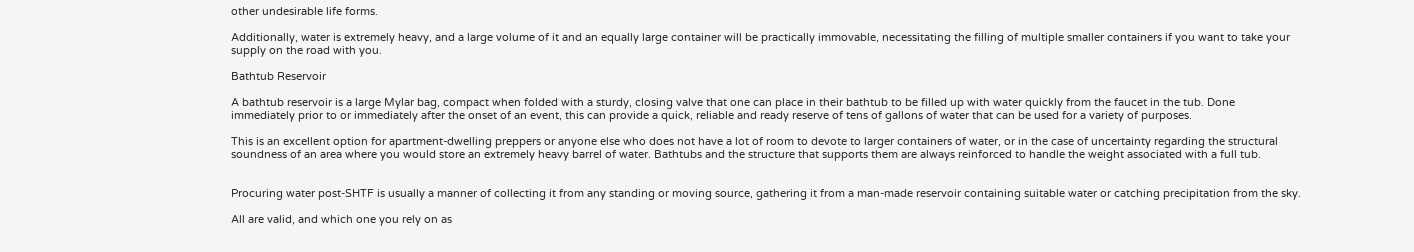other undesirable life forms.

Additionally, water is extremely heavy, and a large volume of it and an equally large container will be practically immovable, necessitating the filling of multiple smaller containers if you want to take your supply on the road with you.

Bathtub Reservoir

A bathtub reservoir is a large Mylar bag, compact when folded with a sturdy, closing valve that one can place in their bathtub to be filled up with water quickly from the faucet in the tub. Done immediately prior to or immediately after the onset of an event, this can provide a quick, reliable and ready reserve of tens of gallons of water that can be used for a variety of purposes.

This is an excellent option for apartment-dwelling preppers or anyone else who does not have a lot of room to devote to larger containers of water, or in the case of uncertainty regarding the structural soundness of an area where you would store an extremely heavy barrel of water. Bathtubs and the structure that supports them are always reinforced to handle the weight associated with a full tub.


Procuring water post-SHTF is usually a manner of collecting it from any standing or moving source, gathering it from a man-made reservoir containing suitable water or catching precipitation from the sky.

All are valid, and which one you rely on as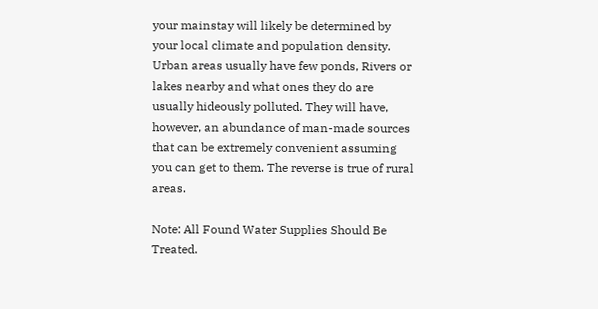your mainstay will likely be determined by your local climate and population density. Urban areas usually have few ponds, Rivers or lakes nearby and what ones they do are usually hideously polluted. They will have, however, an abundance of man-made sources that can be extremely convenient assuming you can get to them. The reverse is true of rural areas.

Note: All Found Water Supplies Should Be Treated.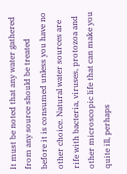It must be noted that any water gathered from any source should be treated before it is consumed unless you have no other choice. Natural water sources are rife with bacteria, viruses, protozoa and other microscopic life that can make you quite ill, perhaps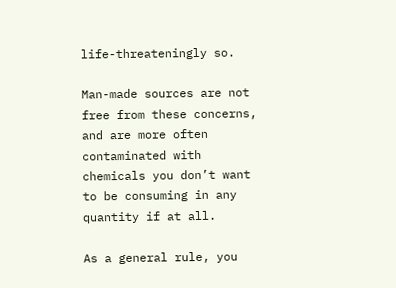life-threateningly so.

Man-made sources are not free from these concerns, and are more often contaminated with chemicals you don’t want to be consuming in any quantity if at all.

As a general rule, you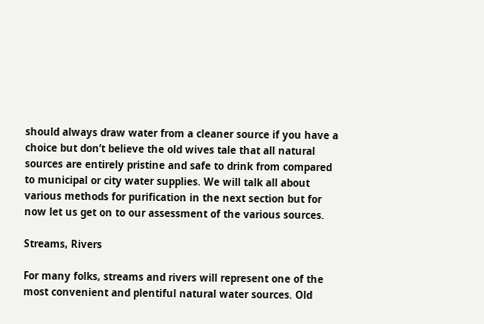should always draw water from a cleaner source if you have a choice but don’t believe the old wives tale that all natural sources are entirely pristine and safe to drink from compared to municipal or city water supplies. We will talk all about various methods for purification in the next section but for now let us get on to our assessment of the various sources.

Streams, Rivers

For many folks, streams and rivers will represent one of the most convenient and plentiful natural water sources. Old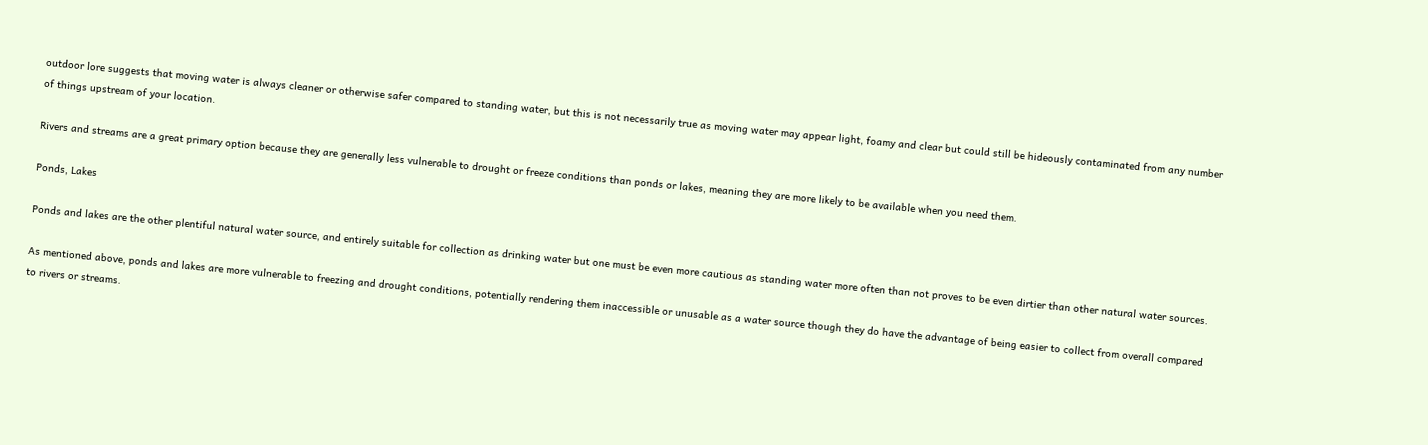outdoor lore suggests that moving water is always cleaner or otherwise safer compared to standing water, but this is not necessarily true as moving water may appear light, foamy and clear but could still be hideously contaminated from any number of things upstream of your location.

Rivers and streams are a great primary option because they are generally less vulnerable to drought or freeze conditions than ponds or lakes, meaning they are more likely to be available when you need them.

Ponds, Lakes

Ponds and lakes are the other plentiful natural water source, and entirely suitable for collection as drinking water but one must be even more cautious as standing water more often than not proves to be even dirtier than other natural water sources.

As mentioned above, ponds and lakes are more vulnerable to freezing and drought conditions, potentially rendering them inaccessible or unusable as a water source though they do have the advantage of being easier to collect from overall compared to rivers or streams.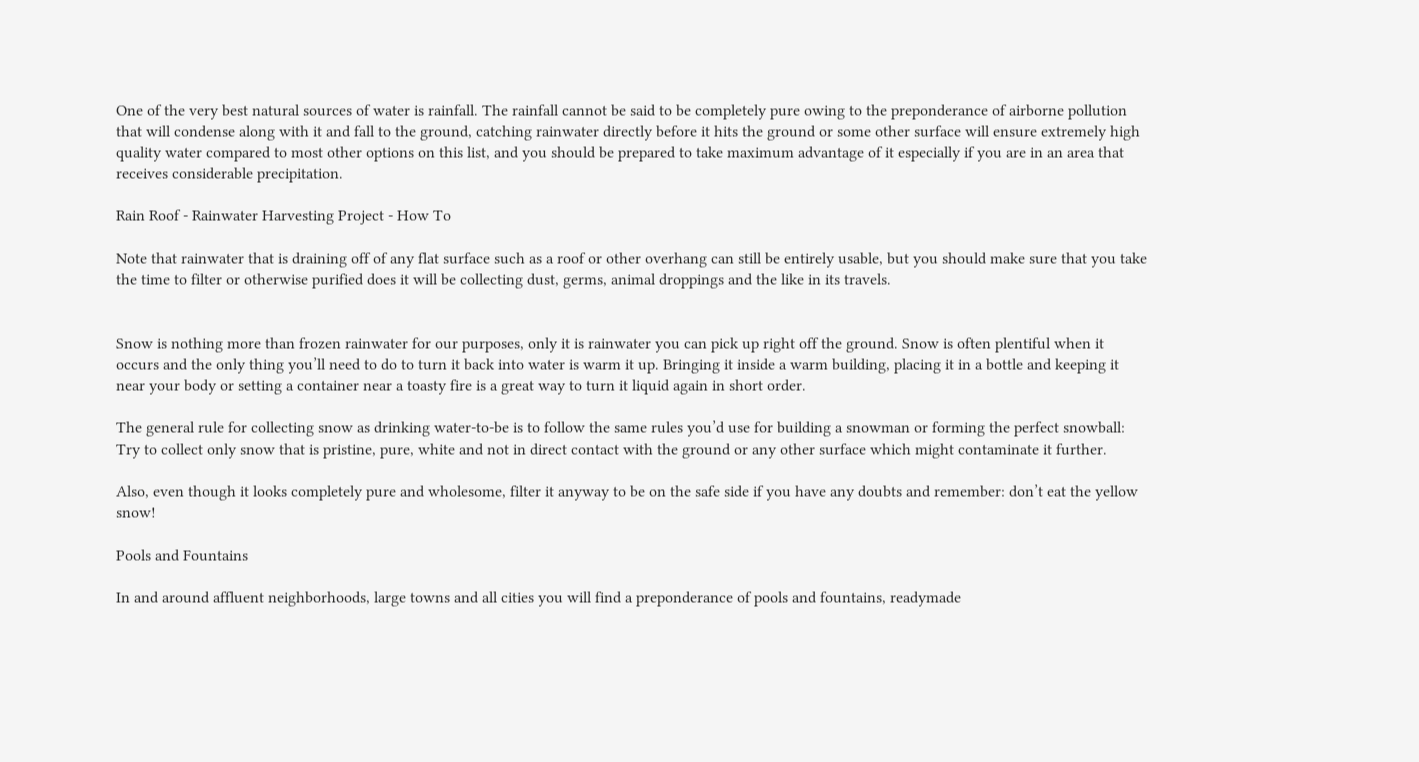One of the very best natural sources of water is rainfall. The rainfall cannot be said to be completely pure owing to the preponderance of airborne pollution that will condense along with it and fall to the ground, catching rainwater directly before it hits the ground or some other surface will ensure extremely high quality water compared to most other options on this list, and you should be prepared to take maximum advantage of it especially if you are in an area that receives considerable precipitation.

Rain Roof - Rainwater Harvesting Project - How To

Note that rainwater that is draining off of any flat surface such as a roof or other overhang can still be entirely usable, but you should make sure that you take the time to filter or otherwise purified does it will be collecting dust, germs, animal droppings and the like in its travels.


Snow is nothing more than frozen rainwater for our purposes, only it is rainwater you can pick up right off the ground. Snow is often plentiful when it occurs and the only thing you’ll need to do to turn it back into water is warm it up. Bringing it inside a warm building, placing it in a bottle and keeping it near your body or setting a container near a toasty fire is a great way to turn it liquid again in short order.

The general rule for collecting snow as drinking water-to-be is to follow the same rules you’d use for building a snowman or forming the perfect snowball: Try to collect only snow that is pristine, pure, white and not in direct contact with the ground or any other surface which might contaminate it further.

Also, even though it looks completely pure and wholesome, filter it anyway to be on the safe side if you have any doubts and remember: don’t eat the yellow snow!

Pools and Fountains

In and around affluent neighborhoods, large towns and all cities you will find a preponderance of pools and fountains, readymade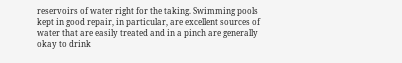reservoirs of water right for the taking. Swimming pools kept in good repair, in particular, are excellent sources of water that are easily treated and in a pinch are generally okay to drink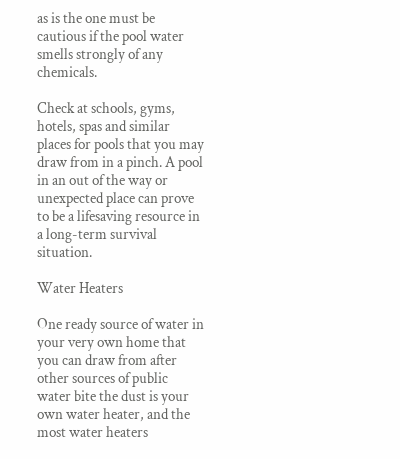as is the one must be cautious if the pool water smells strongly of any chemicals.

Check at schools, gyms, hotels, spas and similar places for pools that you may draw from in a pinch. A pool in an out of the way or unexpected place can prove to be a lifesaving resource in a long-term survival situation.

Water Heaters

One ready source of water in your very own home that you can draw from after other sources of public water bite the dust is your own water heater, and the most water heaters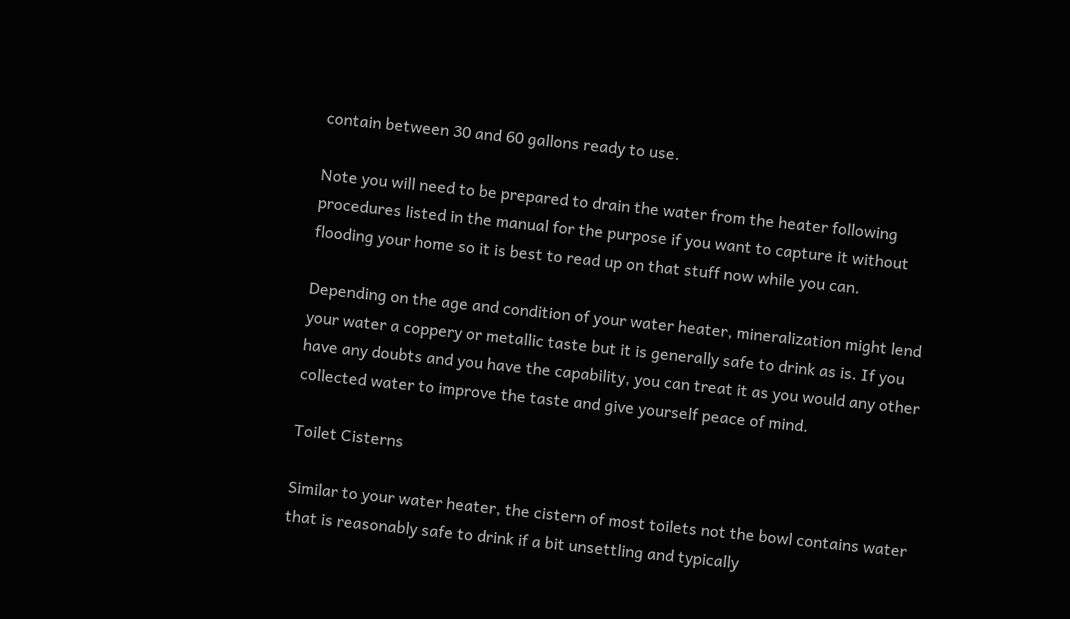contain between 30 and 60 gallons ready to use.

Note you will need to be prepared to drain the water from the heater following procedures listed in the manual for the purpose if you want to capture it without flooding your home so it is best to read up on that stuff now while you can.

Depending on the age and condition of your water heater, mineralization might lend your water a coppery or metallic taste but it is generally safe to drink as is. If you have any doubts and you have the capability, you can treat it as you would any other collected water to improve the taste and give yourself peace of mind.

Toilet Cisterns

Similar to your water heater, the cistern of most toilets not the bowl contains water that is reasonably safe to drink if a bit unsettling and typically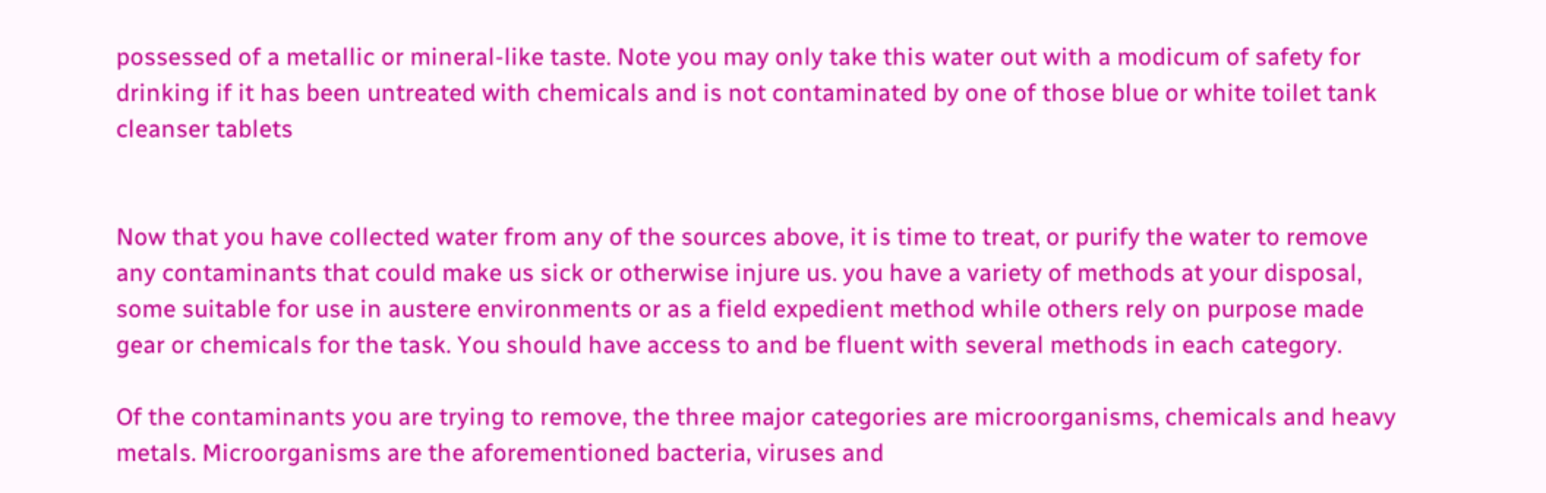possessed of a metallic or mineral-like taste. Note you may only take this water out with a modicum of safety for drinking if it has been untreated with chemicals and is not contaminated by one of those blue or white toilet tank cleanser tablets


Now that you have collected water from any of the sources above, it is time to treat, or purify the water to remove any contaminants that could make us sick or otherwise injure us. you have a variety of methods at your disposal, some suitable for use in austere environments or as a field expedient method while others rely on purpose made gear or chemicals for the task. You should have access to and be fluent with several methods in each category.

Of the contaminants you are trying to remove, the three major categories are microorganisms, chemicals and heavy metals. Microorganisms are the aforementioned bacteria, viruses and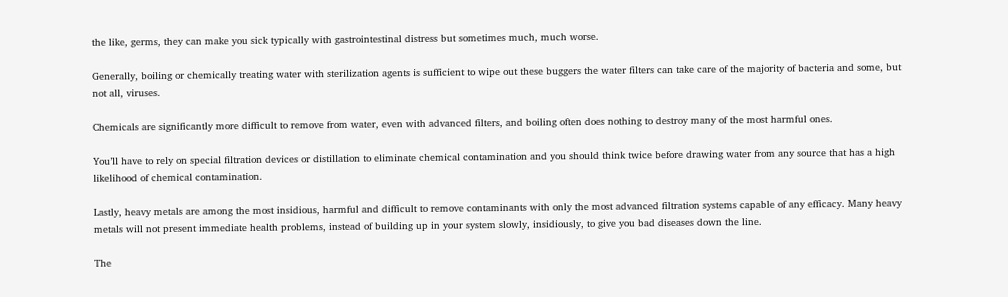the like, germs, they can make you sick typically with gastrointestinal distress but sometimes much, much worse.

Generally, boiling or chemically treating water with sterilization agents is sufficient to wipe out these buggers the water filters can take care of the majority of bacteria and some, but not all, viruses.

Chemicals are significantly more difficult to remove from water, even with advanced filters, and boiling often does nothing to destroy many of the most harmful ones.

You’ll have to rely on special filtration devices or distillation to eliminate chemical contamination and you should think twice before drawing water from any source that has a high likelihood of chemical contamination.

Lastly, heavy metals are among the most insidious, harmful and difficult to remove contaminants with only the most advanced filtration systems capable of any efficacy. Many heavy metals will not present immediate health problems, instead of building up in your system slowly, insidiously, to give you bad diseases down the line.

The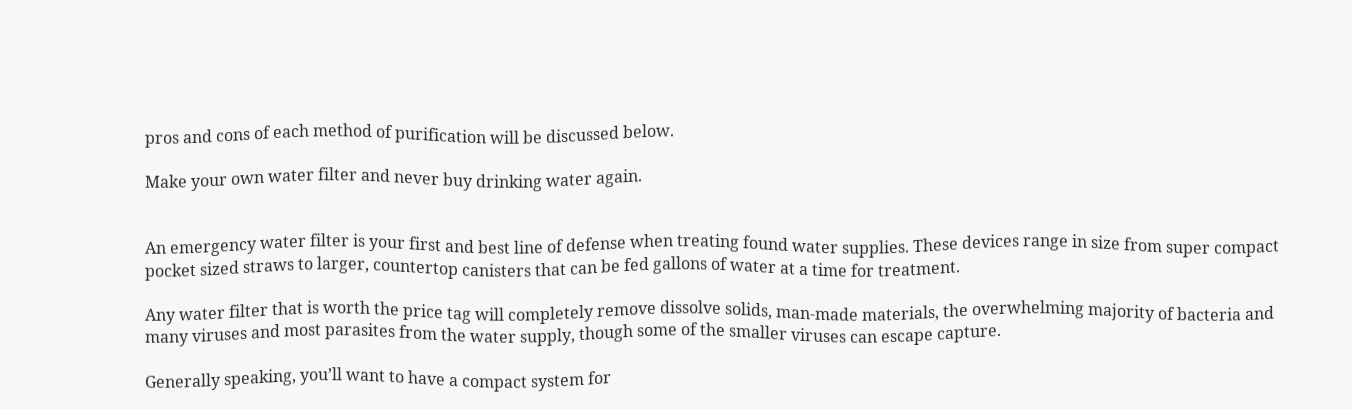pros and cons of each method of purification will be discussed below.

Make your own water filter and never buy drinking water again.


An emergency water filter is your first and best line of defense when treating found water supplies. These devices range in size from super compact pocket sized straws to larger, countertop canisters that can be fed gallons of water at a time for treatment.

Any water filter that is worth the price tag will completely remove dissolve solids, man-made materials, the overwhelming majority of bacteria and many viruses and most parasites from the water supply, though some of the smaller viruses can escape capture.

Generally speaking, you’ll want to have a compact system for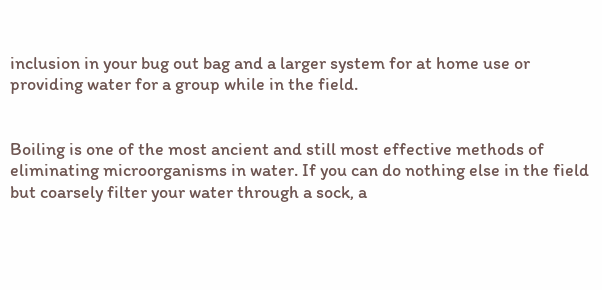inclusion in your bug out bag and a larger system for at home use or providing water for a group while in the field.


Boiling is one of the most ancient and still most effective methods of eliminating microorganisms in water. If you can do nothing else in the field but coarsely filter your water through a sock, a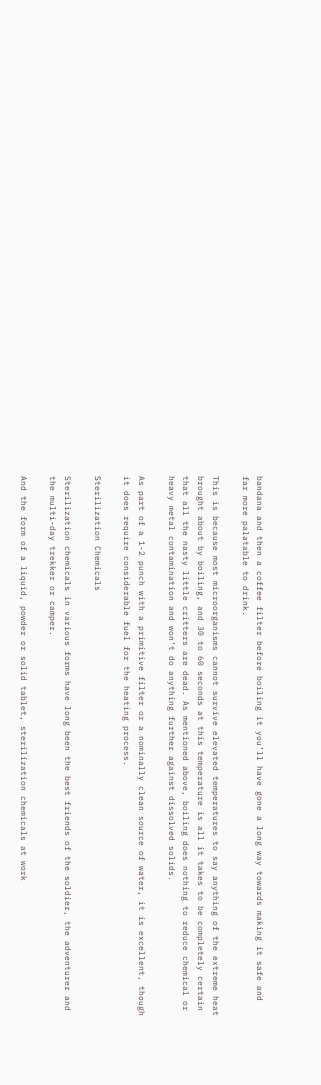bandana and then a coffee filter before boiling it you’ll have gone a long way towards making it safe and far more palatable to drink.

This is because most microorganisms cannot survive elevated temperatures to say anything of the extreme heat brought about by boiling, and 30 to 60 seconds at this temperature is all it takes to be completely certain that all the nasty little critters are dead. As mentioned above, boiling does nothing to reduce chemical or heavy metal contamination and won’t do anything further against dissolved solids.

As part of a 1-2 punch with a primitive filter or a nominally clean source of water, it is excellent, though it does require considerable fuel for the heating process.

Sterilization Chemicals

Sterilization chemicals in various forms have long been the best friends of the soldier, the adventurer and the multi-day trekker or camper.

And the form of a liquid, powder or solid tablet, sterilization chemicals at work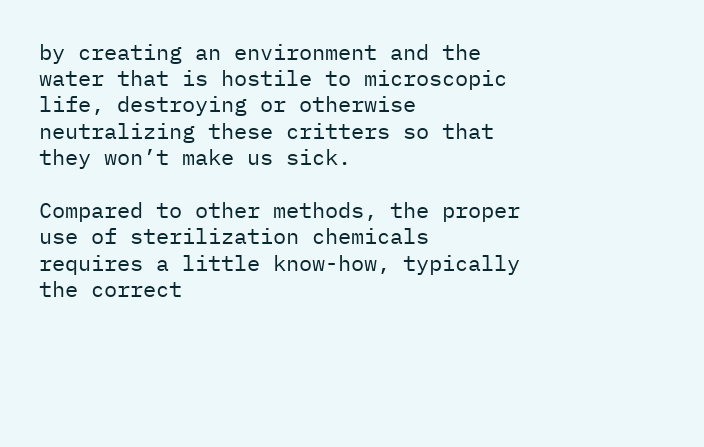by creating an environment and the water that is hostile to microscopic life, destroying or otherwise neutralizing these critters so that they won’t make us sick.

Compared to other methods, the proper use of sterilization chemicals requires a little know-how, typically the correct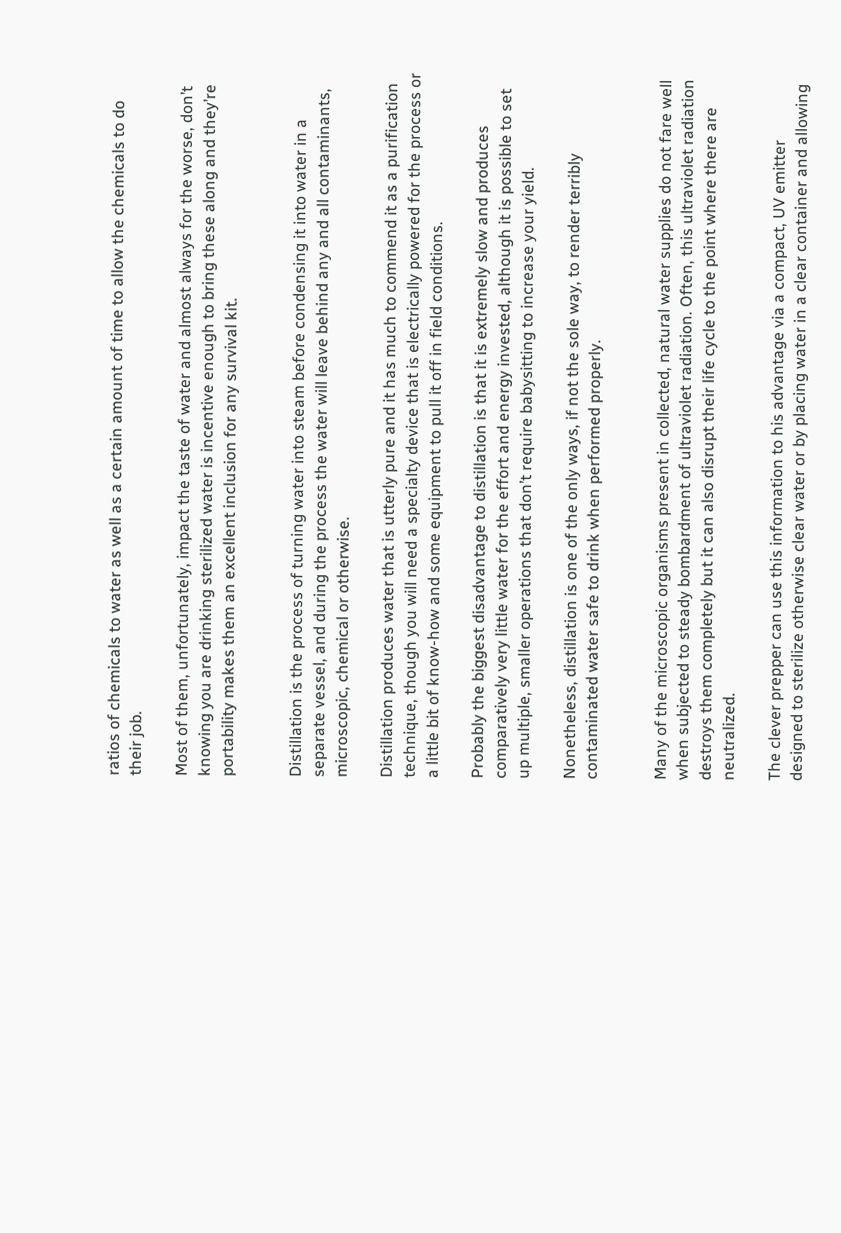ratios of chemicals to water as well as a certain amount of time to allow the chemicals to do their job.

Most of them, unfortunately, impact the taste of water and almost always for the worse, don’t knowing you are drinking sterilized water is incentive enough to bring these along and they’re portability makes them an excellent inclusion for any survival kit.


Distillation is the process of turning water into steam before condensing it into water in a separate vessel, and during the process the water will leave behind any and all contaminants, microscopic, chemical or otherwise.

Distillation produces water that is utterly pure and it has much to commend it as a purification technique, though you will need a specialty device that is electrically powered for the process or a little bit of know-how and some equipment to pull it off in field conditions.

Probably the biggest disadvantage to distillation is that it is extremely slow and produces comparatively very little water for the effort and energy invested, although it is possible to set up multiple, smaller operations that don’t require babysitting to increase your yield.

Nonetheless, distillation is one of the only ways, if not the sole way, to render terribly contaminated water safe to drink when performed properly.


Many of the microscopic organisms present in collected, natural water supplies do not fare well when subjected to steady bombardment of ultraviolet radiation. Often, this ultraviolet radiation destroys them completely but it can also disrupt their life cycle to the point where there are neutralized.

The clever prepper can use this information to his advantage via a compact, UV emitter designed to sterilize otherwise clear water or by placing water in a clear container and allowing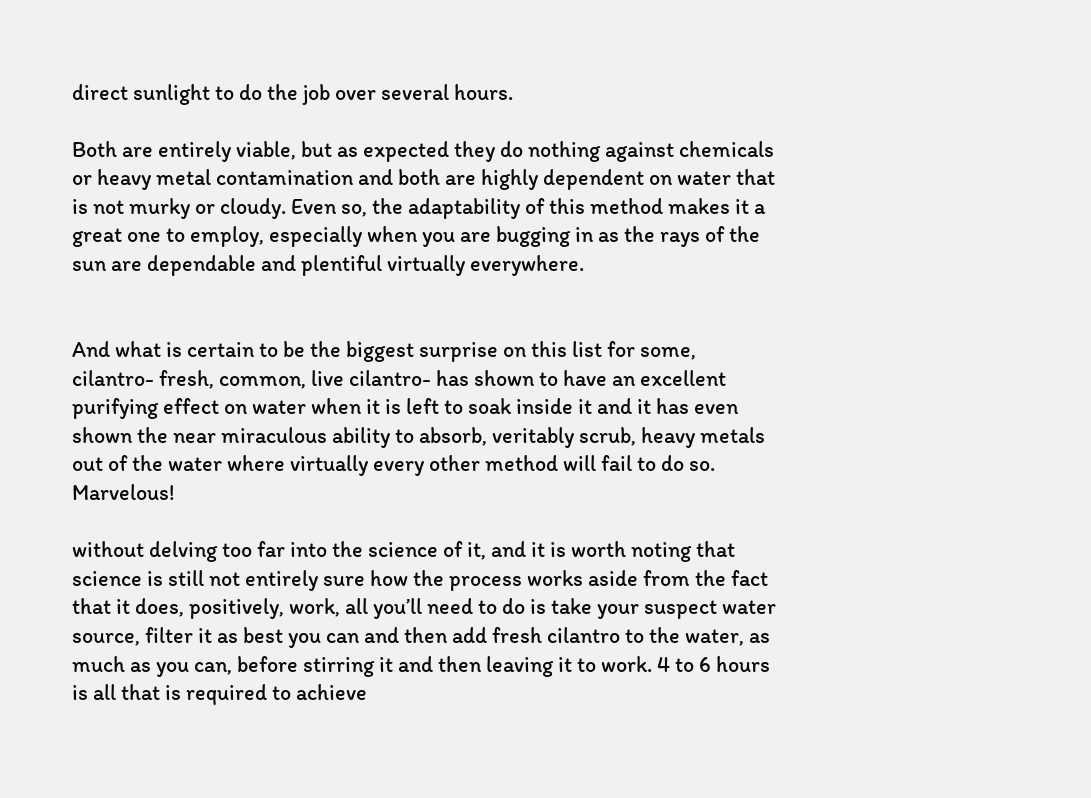direct sunlight to do the job over several hours.

Both are entirely viable, but as expected they do nothing against chemicals or heavy metal contamination and both are highly dependent on water that is not murky or cloudy. Even so, the adaptability of this method makes it a great one to employ, especially when you are bugging in as the rays of the sun are dependable and plentiful virtually everywhere.


And what is certain to be the biggest surprise on this list for some, cilantro- fresh, common, live cilantro- has shown to have an excellent purifying effect on water when it is left to soak inside it and it has even shown the near miraculous ability to absorb, veritably scrub, heavy metals out of the water where virtually every other method will fail to do so. Marvelous!

without delving too far into the science of it, and it is worth noting that science is still not entirely sure how the process works aside from the fact that it does, positively, work, all you’ll need to do is take your suspect water source, filter it as best you can and then add fresh cilantro to the water, as much as you can, before stirring it and then leaving it to work. 4 to 6 hours is all that is required to achieve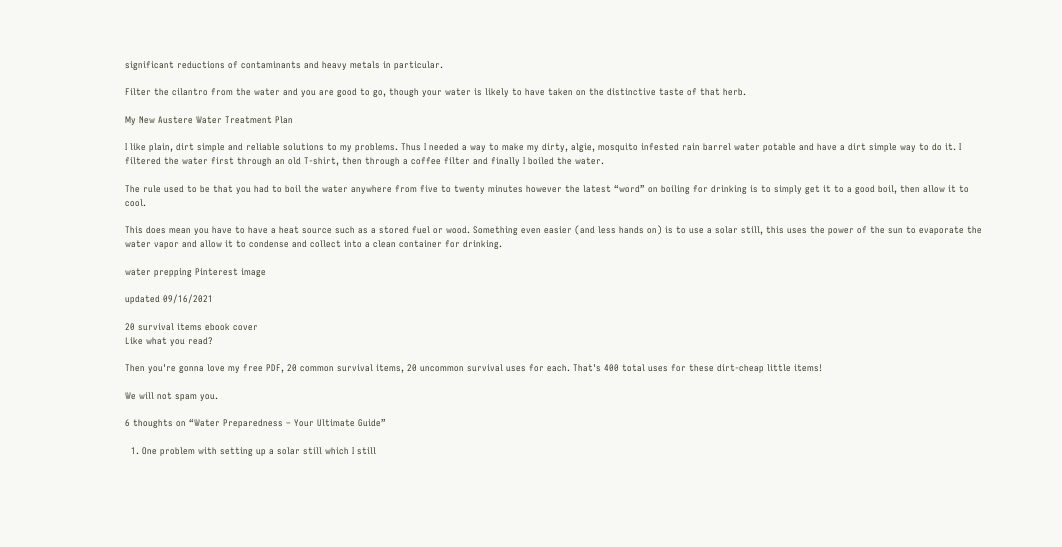significant reductions of contaminants and heavy metals in particular.

Filter the cilantro from the water and you are good to go, though your water is likely to have taken on the distinctive taste of that herb.

My New Austere Water Treatment Plan

I like plain, dirt simple and reliable solutions to my problems. Thus I needed a way to make my dirty, algie, mosquito infested rain barrel water potable and have a dirt simple way to do it. I filtered the water first through an old T-shirt, then through a coffee filter and finally I boiled the water.

The rule used to be that you had to boil the water anywhere from five to twenty minutes however the latest “word” on boiling for drinking is to simply get it to a good boil, then allow it to cool.

This does mean you have to have a heat source such as a stored fuel or wood. Something even easier (and less hands on) is to use a solar still, this uses the power of the sun to evaporate the water vapor and allow it to condense and collect into a clean container for drinking.

water prepping Pinterest image

updated 09/16/2021

20 survival items ebook cover
Like what you read?

Then you're gonna love my free PDF, 20 common survival items, 20 uncommon survival uses for each. That's 400 total uses for these dirt-cheap little items!

We will not spam you.

6 thoughts on “Water Preparedness – Your Ultimate Guide”

  1. One problem with setting up a solar still which I still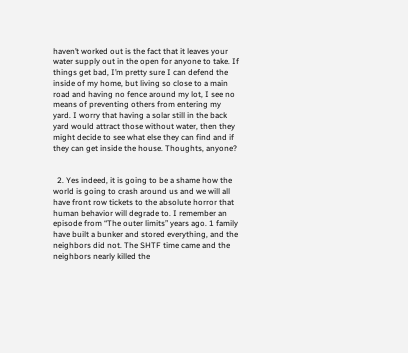haven’t worked out is the fact that it leaves your water supply out in the open for anyone to take. If things get bad, I’m pretty sure I can defend the inside of my home, but living so close to a main road and having no fence around my lot, I see no means of preventing others from entering my yard. I worry that having a solar still in the back yard would attract those without water, then they might decide to see what else they can find and if they can get inside the house. Thoughts, anyone?


  2. Yes indeed, it is going to be a shame how the world is going to crash around us and we will all have front row tickets to the absolute horror that human behavior will degrade to. I remember an episode from “The outer limits” years ago. 1 family have built a bunker and stored everything, and the neighbors did not. The SHTF time came and the neighbors nearly killed the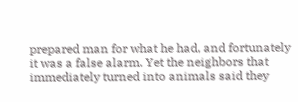prepared man for what he had, and fortunately it was a false alarm. Yet the neighbors that immediately turned into animals said they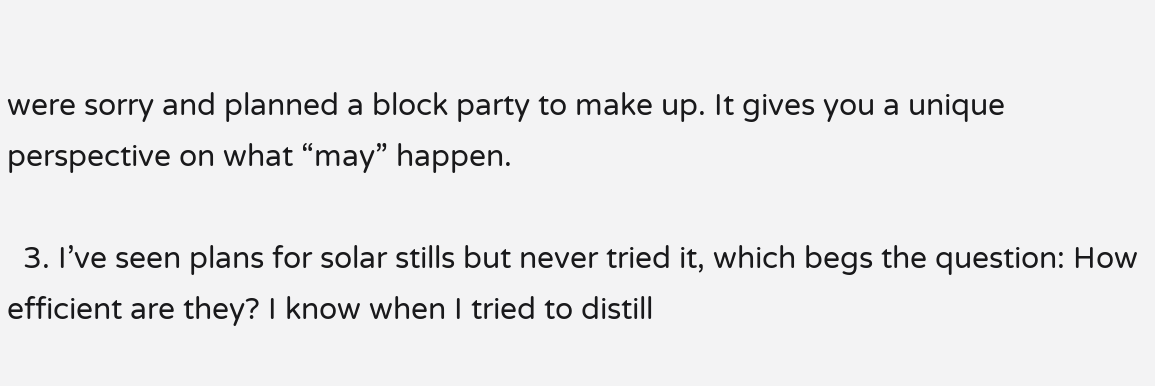were sorry and planned a block party to make up. It gives you a unique perspective on what “may” happen.

  3. I’ve seen plans for solar stills but never tried it, which begs the question: How efficient are they? I know when I tried to distill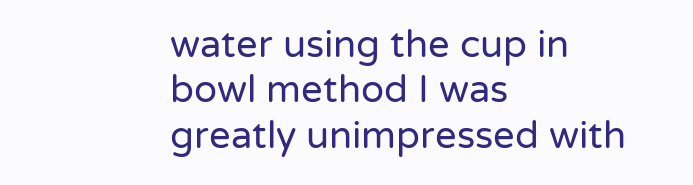water using the cup in bowl method I was greatly unimpressed with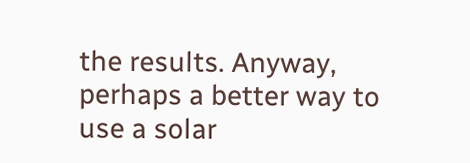the results. Anyway, perhaps a better way to use a solar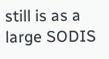still is as a large SODIS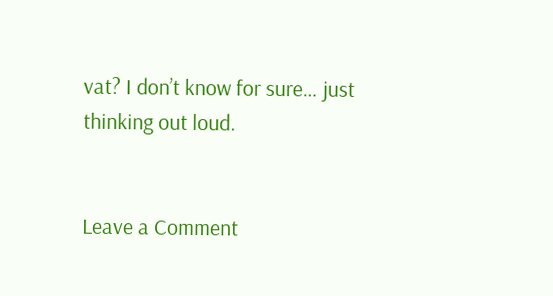vat? I don’t know for sure… just thinking out loud.


Leave a Comment